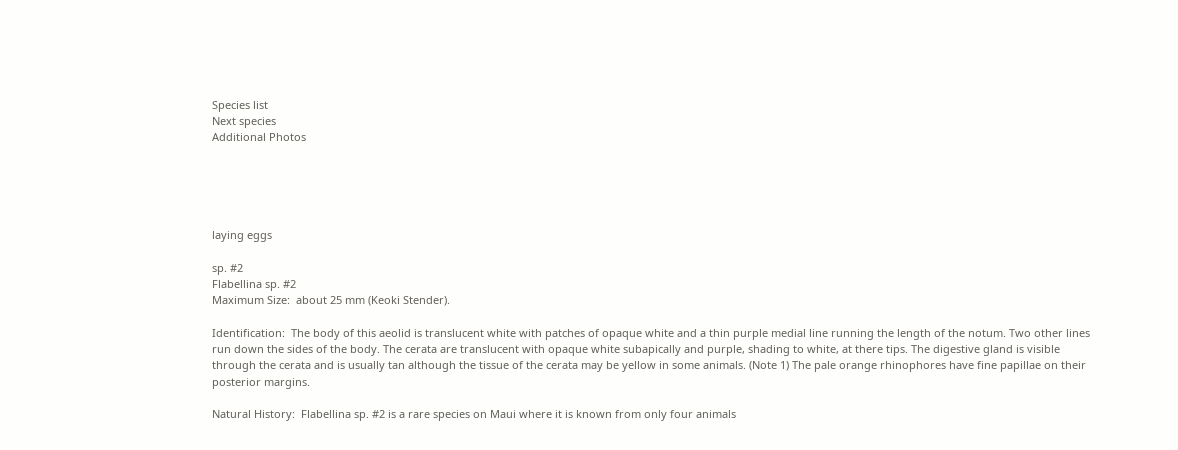Species list
Next species
Additional Photos





laying eggs

sp. #2
Flabellina sp. #2
Maximum Size:  about 25 mm (Keoki Stender).

Identification:  The body of this aeolid is translucent white with patches of opaque white and a thin purple medial line running the length of the notum. Two other lines run down the sides of the body. The cerata are translucent with opaque white subapically and purple, shading to white, at there tips. The digestive gland is visible through the cerata and is usually tan although the tissue of the cerata may be yellow in some animals. (Note 1) The pale orange rhinophores have fine papillae on their posterior margins.

Natural History:  Flabellina sp. #2 is a rare species on Maui where it is known from only four animals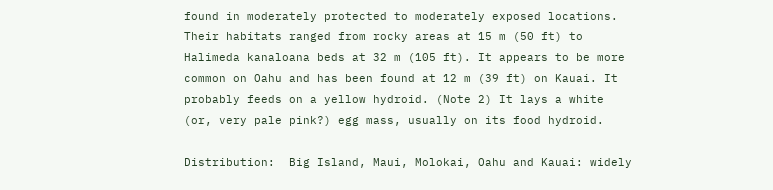found in moderately protected to moderately exposed locations. Their habitats ranged from rocky areas at 15 m (50 ft) to Halimeda kanaloana beds at 32 m (105 ft). It appears to be more common on Oahu and has been found at 12 m (39 ft) on Kauai. It probably feeds on a yellow hydroid. (Note 2) It lays a white (or, very pale pink?) egg mass, usually on its food hydroid.

Distribution:  Big Island, Maui, Molokai, Oahu and Kauai: widely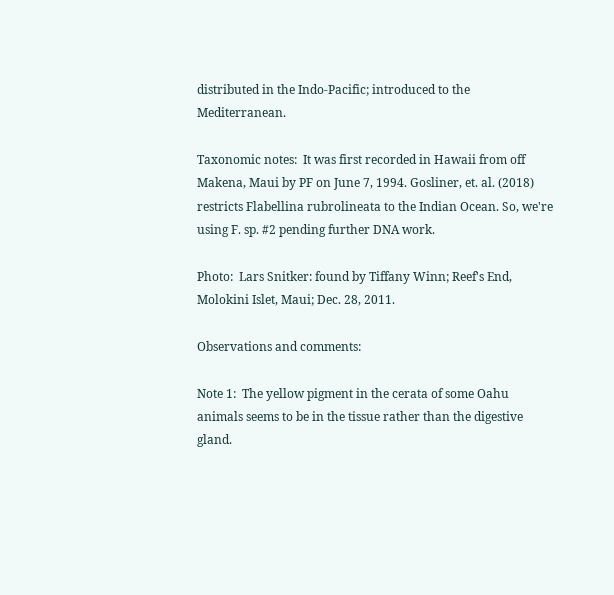distributed in the Indo-Pacific; introduced to the Mediterranean.

Taxonomic notes:  It was first recorded in Hawaii from off Makena, Maui by PF on June 7, 1994. Gosliner, et. al. (2018) restricts Flabellina rubrolineata to the Indian Ocean. So, we're using F. sp. #2 pending further DNA work.

Photo:  Lars Snitker: found by Tiffany Winn; Reef's End, Molokini Islet, Maui; Dec. 28, 2011.

Observations and comments:

Note 1:  The yellow pigment in the cerata of some Oahu animals seems to be in the tissue rather than the digestive gland.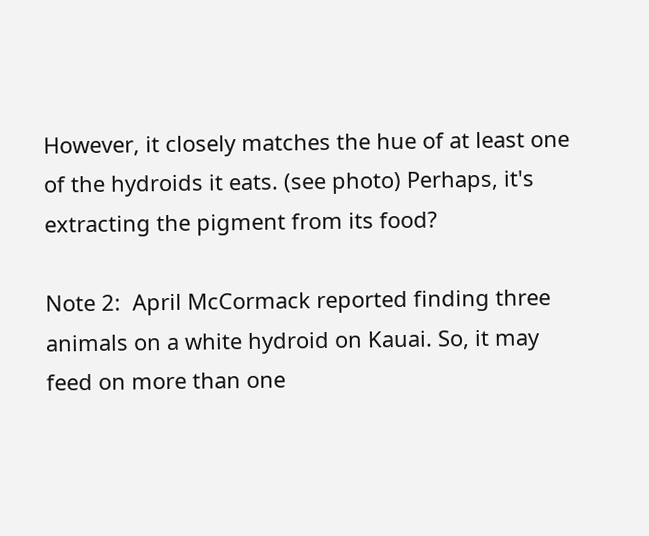However, it closely matches the hue of at least one of the hydroids it eats. (see photo) Perhaps, it's extracting the pigment from its food?

Note 2:  April McCormack reported finding three animals on a white hydroid on Kauai. So, it may feed on more than one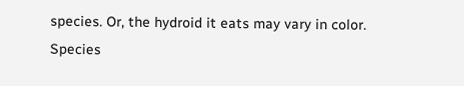species. Or, the hydroid it eats may vary in color.
Species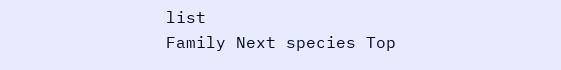list
Family Next species Top